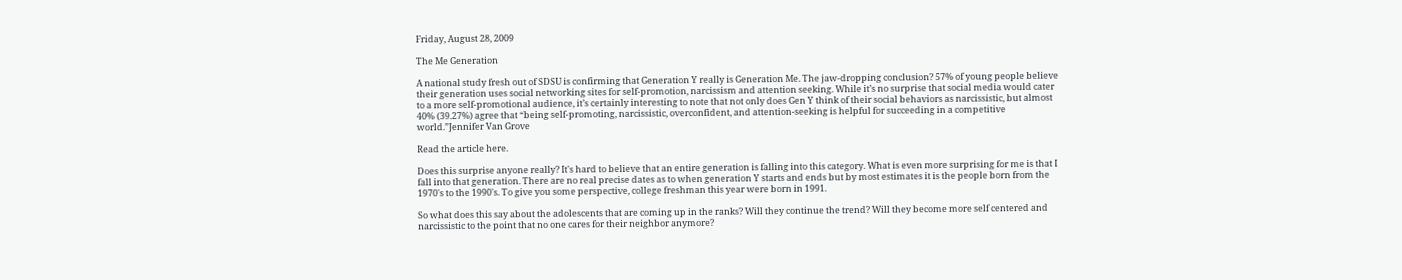Friday, August 28, 2009

The Me Generation

A national study fresh out of SDSU is confirming that Generation Y really is Generation Me. The jaw-dropping conclusion? 57% of young people believe their generation uses social networking sites for self-promotion, narcissism and attention seeking. While it’s no surprise that social media would cater to a more self-promotional audience, it’s certainly interesting to note that not only does Gen Y think of their social behaviors as narcissistic, but almost 40% (39.27%) agree that “being self-promoting, narcissistic, overconfident, and attention-seeking is helpful for succeeding in a competitive world.”Jennifer Van Grove

Read the article here.

Does this surprise anyone really? It's hard to believe that an entire generation is falling into this category. What is even more surprising for me is that I fall into that generation. There are no real precise dates as to when generation Y starts and ends but by most estimates it is the people born from the 1970's to the 1990's. To give you some perspective, college freshman this year were born in 1991.

So what does this say about the adolescents that are coming up in the ranks? Will they continue the trend? Will they become more self centered and narcissistic to the point that no one cares for their neighbor anymore?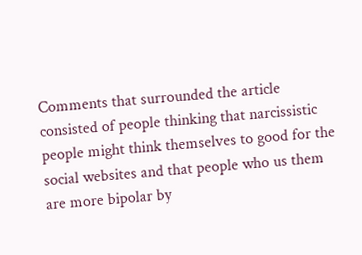Comments that surrounded the article consisted of people thinking that narcissistic people might think themselves to good for the social websites and that people who us them are more bipolar by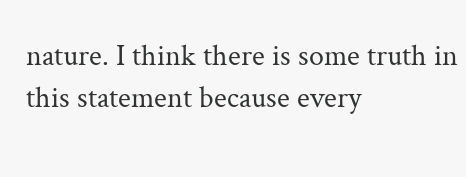nature. I think there is some truth in this statement because every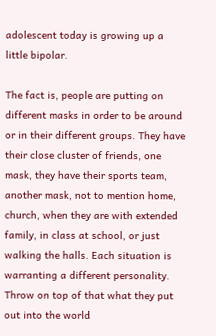adolescent today is growing up a little bipolar.

The fact is, people are putting on different masks in order to be around or in their different groups. They have their close cluster of friends, one mask, they have their sports team, another mask, not to mention home, church, when they are with extended family, in class at school, or just walking the halls. Each situation is warranting a different personality. Throw on top of that what they put out into the world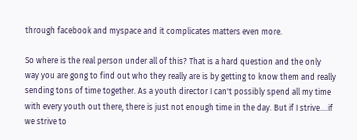through facebook and myspace and it complicates matters even more.

So where is the real person under all of this? That is a hard question and the only way you are gong to find out who they really are is by getting to know them and really sending tons of time together. As a youth director I can't possibly spend all my time with every youth out there, there is just not enough time in the day. But if I strive....if we strive to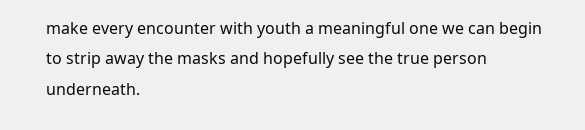make every encounter with youth a meaningful one we can begin to strip away the masks and hopefully see the true person underneath.